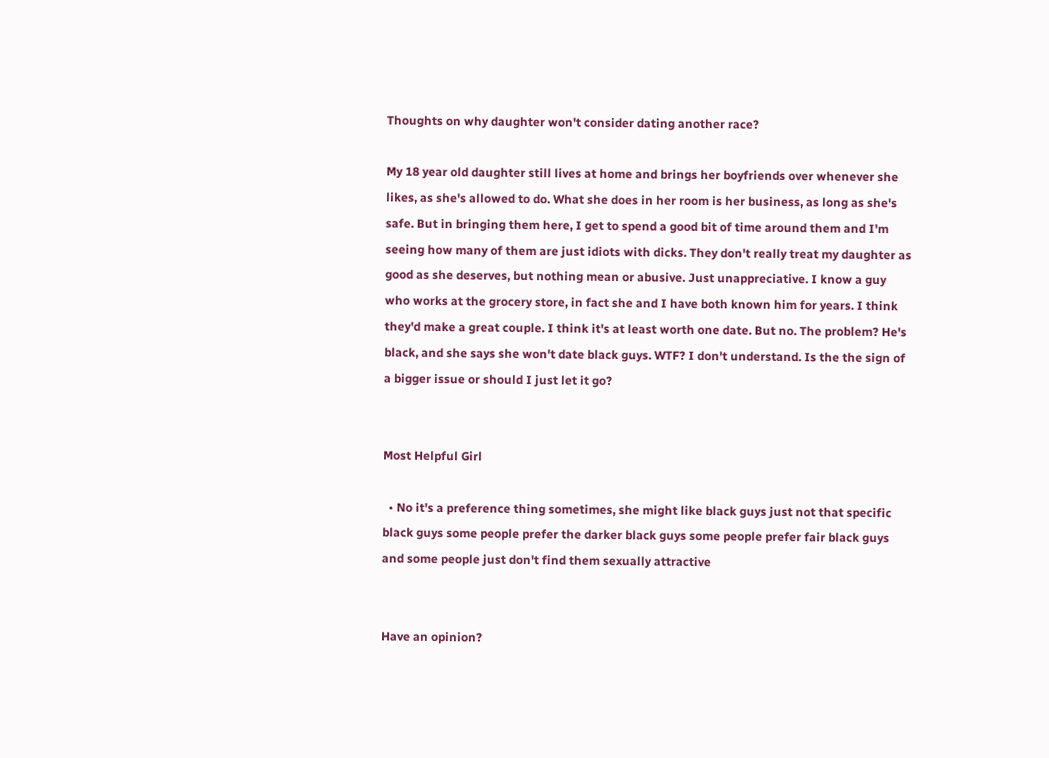Thoughts on why daughter won't consider dating another race?

My 18 year old daughter still lives at home and brings her boyfriends over whenever she likes, as she's allowed to do. What she does in her room is her business, as long as she's safe. But in bringing them here, I get to spend a good bit of time around them and I'm seeing how many of them are just idiots with dicks. They don't really treat my daughter as good as she deserves, but nothing mean or abusive. Just unappreciative. I know a guy who works at the grocery store, in fact she and I have both known him for years. I think they'd make a great couple. I think it's at least worth one date. But no. The problem? He's black, and she says she won't date black guys. WTF? I don't understand. Is the the sign of a bigger issue or should I just let it go?


Most Helpful Girl

  • No it's a preference thing sometimes, she might like black guys just not that specific black guys some people prefer the darker black guys some people prefer fair black guys and some people just don't find them sexually attractive


Have an opinion?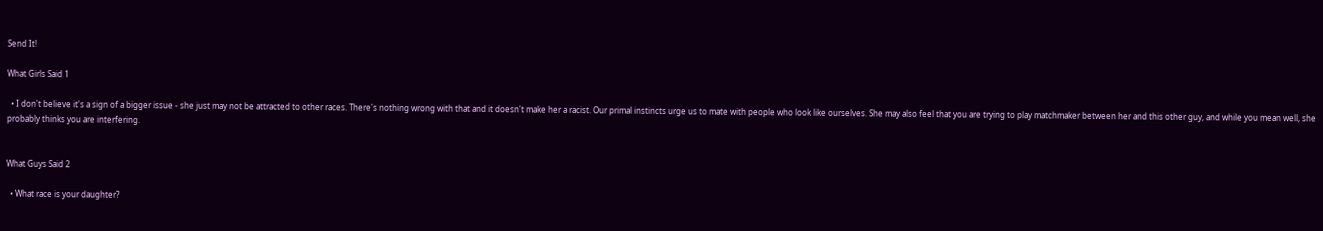Send It!

What Girls Said 1

  • I don't believe it's a sign of a bigger issue - she just may not be attracted to other races. There's nothing wrong with that and it doesn't make her a racist. Our primal instincts urge us to mate with people who look like ourselves. She may also feel that you are trying to play matchmaker between her and this other guy, and while you mean well, she probably thinks you are interfering.


What Guys Said 2

  • What race is your daughter?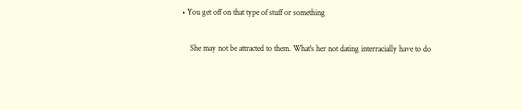• You get off on that type of stuff or something

    She may not be attracted to them. What's her not dating interracially have to do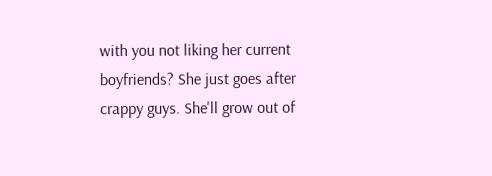with you not liking her current boyfriends? She just goes after crappy guys. She'll grow out of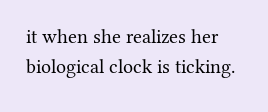it when she realizes her biological clock is ticking.